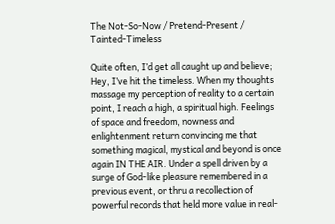The Not-So-Now / Pretend-Present / Tainted-Timeless

Quite often, I’d get all caught up and believe; Hey, I’ve hit the timeless. When my thoughts massage my perception of reality to a certain point, I reach a high, a spiritual high. Feelings of space and freedom, nowness and enlightenment return convincing me that something magical, mystical and beyond is once again IN THE AIR. Under a spell driven by a surge of God-like pleasure remembered in a previous event, or thru a recollection of powerful records that held more value in real-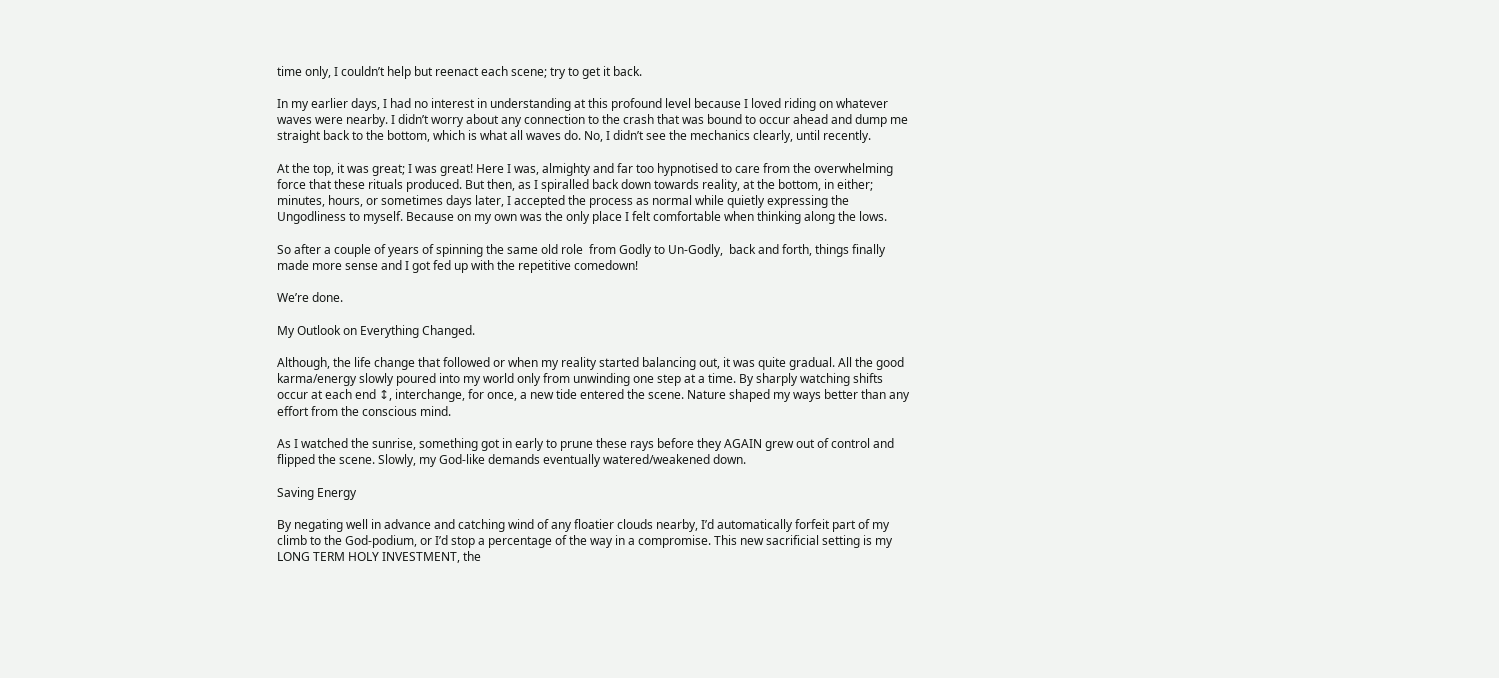time only, I couldn’t help but reenact each scene; try to get it back.

In my earlier days, I had no interest in understanding at this profound level because I loved riding on whatever waves were nearby. I didn’t worry about any connection to the crash that was bound to occur ahead and dump me straight back to the bottom, which is what all waves do. No, I didn’t see the mechanics clearly, until recently.

At the top, it was great; I was great! Here I was, almighty and far too hypnotised to care from the overwhelming force that these rituals produced. But then, as I spiralled back down towards reality, at the bottom, in either; minutes, hours, or sometimes days later, I accepted the process as normal while quietly expressing the Ungodliness to myself. Because on my own was the only place I felt comfortable when thinking along the lows.

So after a couple of years of spinning the same old role  from Godly to Un-Godly,  back and forth, things finally made more sense and I got fed up with the repetitive comedown!

We’re done.

My Outlook on Everything Changed.

Although, the life change that followed or when my reality started balancing out, it was quite gradual. All the good karma/energy slowly poured into my world only from unwinding one step at a time. By sharply watching shifts occur at each end ↕, interchange, for once, a new tide entered the scene. Nature shaped my ways better than any effort from the conscious mind.

As I watched the sunrise, something got in early to prune these rays before they AGAIN grew out of control and flipped the scene. Slowly, my God-like demands eventually watered/weakened down.

Saving Energy

By negating well in advance and catching wind of any floatier clouds nearby, I’d automatically forfeit part of my climb to the God-podium, or I’d stop a percentage of the way in a compromise. This new sacrificial setting is my LONG TERM HOLY INVESTMENT, the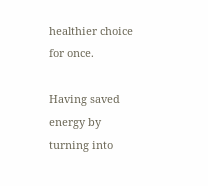healthier choice for once.

Having saved energy by turning into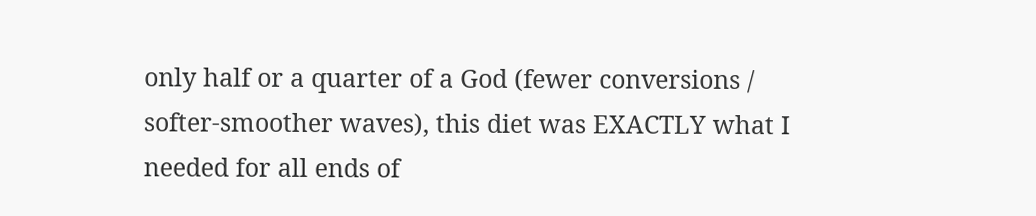only half or a quarter of a God (fewer conversions / softer-smoother waves), this diet was EXACTLY what I needed for all ends of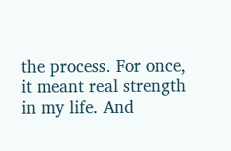the process. For once, it meant real strength in my life. And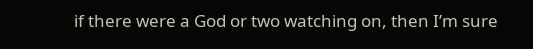if there were a God or two watching on, then I’m sure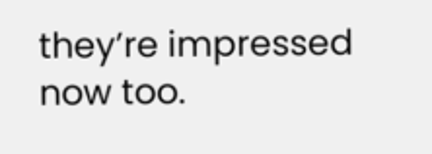they’re impressed now too.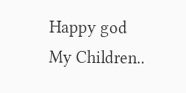Happy god
My Children..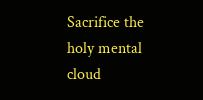Sacrifice the holy mental cloud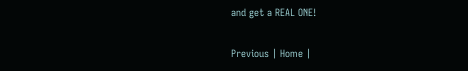and get a REAL ONE!

Previous | Home |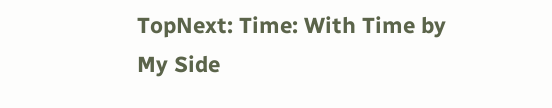TopNext: Time: With Time by My Side